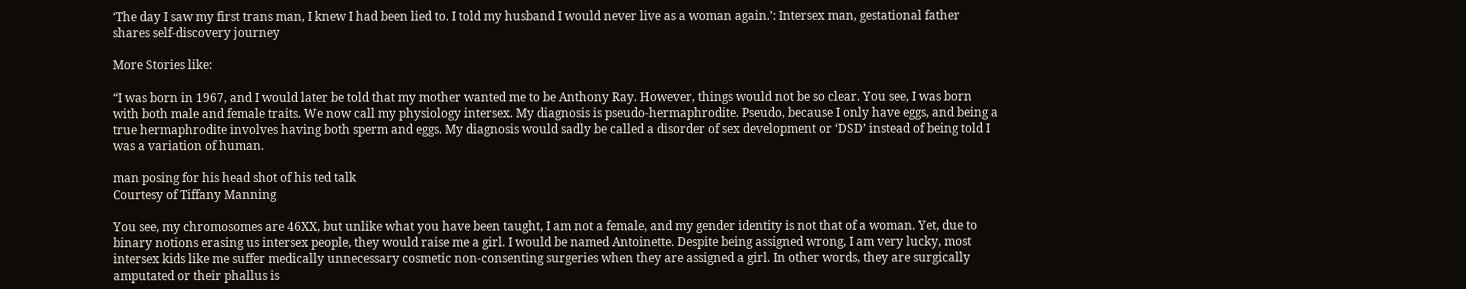‘The day I saw my first trans man, I knew I had been lied to. I told my husband I would never live as a woman again.’: Intersex man, gestational father shares self-discovery journey

More Stories like:

“I was born in 1967, and I would later be told that my mother wanted me to be Anthony Ray. However, things would not be so clear. You see, I was born with both male and female traits. We now call my physiology intersex. My diagnosis is pseudo-hermaphrodite. Pseudo, because I only have eggs, and being a true hermaphrodite involves having both sperm and eggs. My diagnosis would sadly be called a disorder of sex development or ‘DSD’ instead of being told I was a variation of human.

man posing for his head shot of his ted talk
Courtesy of Tiffany Manning

You see, my chromosomes are 46XX, but unlike what you have been taught, I am not a female, and my gender identity is not that of a woman. Yet, due to binary notions erasing us intersex people, they would raise me a girl. I would be named Antoinette. Despite being assigned wrong, I am very lucky, most intersex kids like me suffer medically unnecessary cosmetic non-consenting surgeries when they are assigned a girl. In other words, they are surgically amputated or their phallus is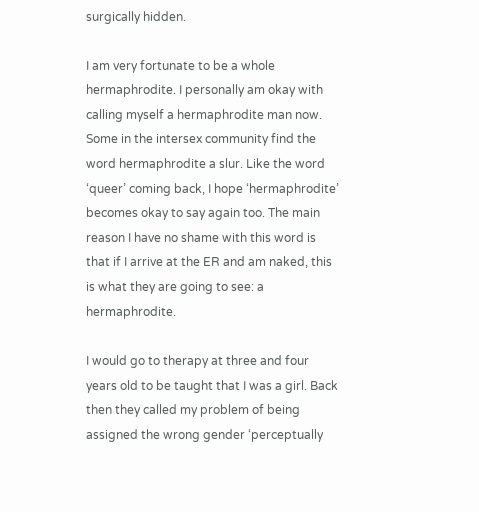surgically hidden.

I am very fortunate to be a whole hermaphrodite. I personally am okay with calling myself a hermaphrodite man now. Some in the intersex community find the word hermaphrodite a slur. Like the word ‘queer’ coming back, I hope ‘hermaphrodite’ becomes okay to say again too. The main reason I have no shame with this word is that if I arrive at the ER and am naked, this is what they are going to see: a hermaphrodite.

I would go to therapy at three and four years old to be taught that I was a girl. Back then they called my problem of being assigned the wrong gender ‘perceptually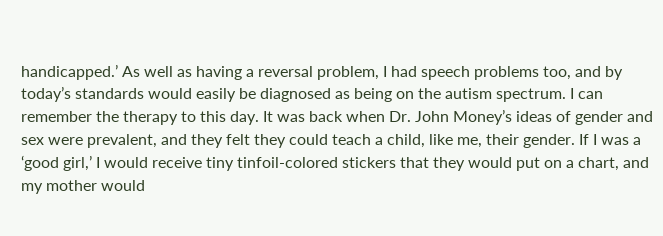handicapped.’ As well as having a reversal problem, I had speech problems too, and by today’s standards would easily be diagnosed as being on the autism spectrum. I can remember the therapy to this day. It was back when Dr. John Money’s ideas of gender and sex were prevalent, and they felt they could teach a child, like me, their gender. If I was a ‘good girl,’ I would receive tiny tinfoil-colored stickers that they would put on a chart, and my mother would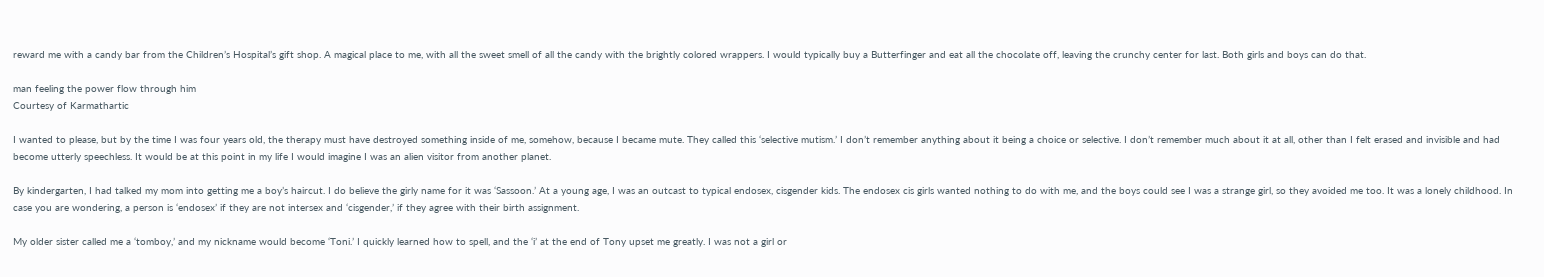reward me with a candy bar from the Children’s Hospital’s gift shop. A magical place to me, with all the sweet smell of all the candy with the brightly colored wrappers. I would typically buy a Butterfinger and eat all the chocolate off, leaving the crunchy center for last. Both girls and boys can do that.

man feeling the power flow through him
Courtesy of Karmathartic

I wanted to please, but by the time I was four years old, the therapy must have destroyed something inside of me, somehow, because I became mute. They called this ‘selective mutism.’ I don’t remember anything about it being a choice or selective. I don’t remember much about it at all, other than I felt erased and invisible and had become utterly speechless. It would be at this point in my life I would imagine I was an alien visitor from another planet.

By kindergarten, I had talked my mom into getting me a boy’s haircut. I do believe the girly name for it was ‘Sassoon.’ At a young age, I was an outcast to typical endosex, cisgender kids. The endosex cis girls wanted nothing to do with me, and the boys could see I was a strange girl, so they avoided me too. It was a lonely childhood. In case you are wondering, a person is ‘endosex’ if they are not intersex and ‘cisgender,’ if they agree with their birth assignment.

My older sister called me a ‘tomboy,’ and my nickname would become ‘Toni.’ I quickly learned how to spell, and the ‘i’ at the end of Tony upset me greatly. I was not a girl or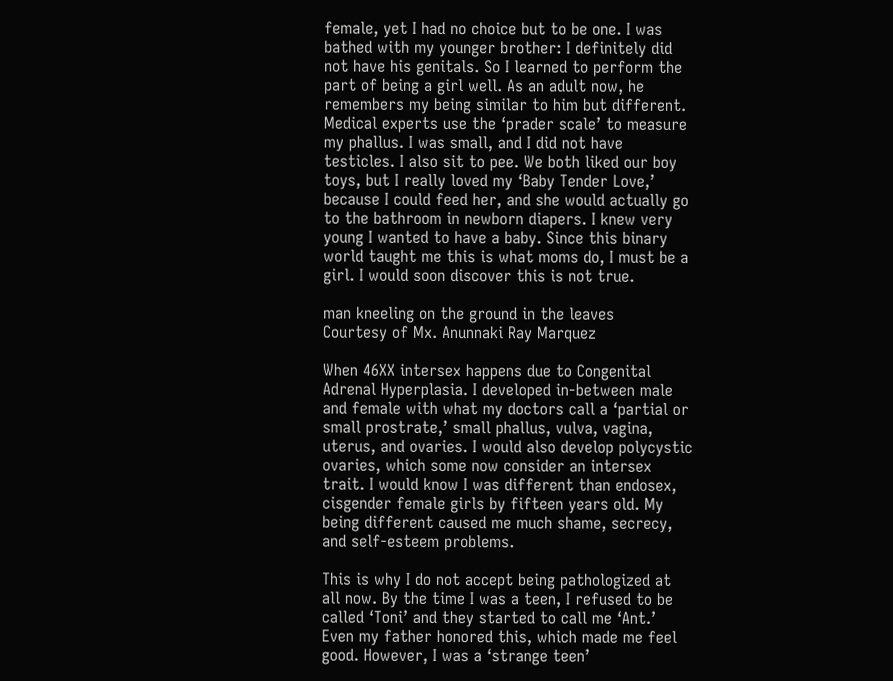female, yet I had no choice but to be one. I was bathed with my younger brother: I definitely did not have his genitals. So I learned to perform the part of being a girl well. As an adult now, he remembers my being similar to him but different. Medical experts use the ‘prader scale’ to measure my phallus. I was small, and I did not have testicles. I also sit to pee. We both liked our boy toys, but I really loved my ‘Baby Tender Love,’ because I could feed her, and she would actually go to the bathroom in newborn diapers. I knew very young I wanted to have a baby. Since this binary world taught me this is what moms do, I must be a girl. I would soon discover this is not true.

man kneeling on the ground in the leaves
Courtesy of Mx. Anunnaki Ray Marquez

When 46XX intersex happens due to Congenital Adrenal Hyperplasia. I developed in-between male and female with what my doctors call a ‘partial or small prostrate,’ small phallus, vulva, vagina, uterus, and ovaries. I would also develop polycystic ovaries, which some now consider an intersex trait. I would know I was different than endosex, cisgender female girls by fifteen years old. My being different caused me much shame, secrecy, and self-esteem problems.

This is why I do not accept being pathologized at all now. By the time I was a teen, I refused to be called ‘Toni’ and they started to call me ‘Ant.’ Even my father honored this, which made me feel good. However, I was a ‘strange teen’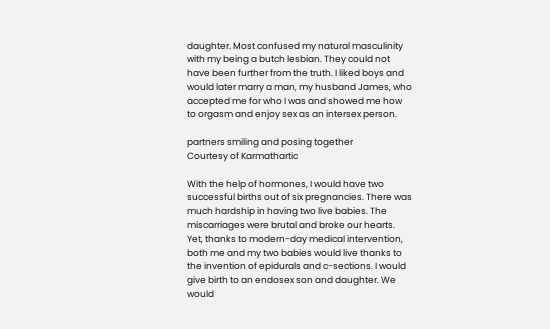daughter. Most confused my natural masculinity with my being a butch lesbian. They could not have been further from the truth. I liked boys and would later marry a man, my husband James, who accepted me for who I was and showed me how to orgasm and enjoy sex as an intersex person.

partners smiling and posing together
Courtesy of Karmathartic

With the help of hormones, I would have two successful births out of six pregnancies. There was much hardship in having two live babies. The miscarriages were brutal and broke our hearts. Yet, thanks to modern-day medical intervention, both me and my two babies would live thanks to the invention of epidurals and c-sections. I would give birth to an endosex son and daughter. We would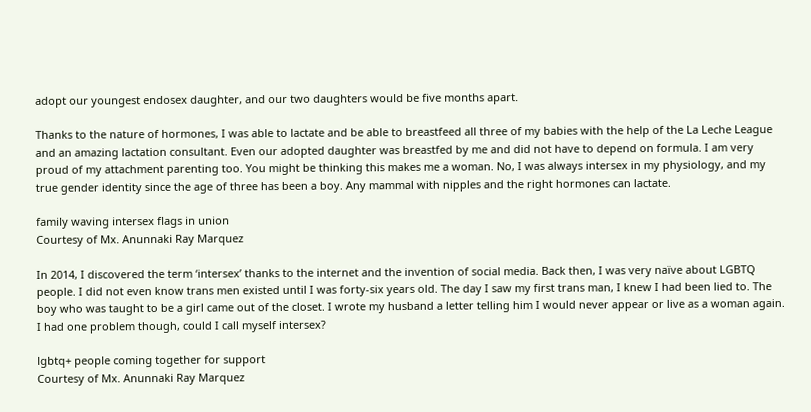adopt our youngest endosex daughter, and our two daughters would be five months apart.

Thanks to the nature of hormones, I was able to lactate and be able to breastfeed all three of my babies with the help of the La Leche League and an amazing lactation consultant. Even our adopted daughter was breastfed by me and did not have to depend on formula. I am very proud of my attachment parenting too. You might be thinking this makes me a woman. No, I was always intersex in my physiology, and my true gender identity since the age of three has been a boy. Any mammal with nipples and the right hormones can lactate.

family waving intersex flags in union
Courtesy of Mx. Anunnaki Ray Marquez

In 2014, I discovered the term ‘intersex’ thanks to the internet and the invention of social media. Back then, I was very naïve about LGBTQ people. I did not even know trans men existed until I was forty-six years old. The day I saw my first trans man, I knew I had been lied to. The boy who was taught to be a girl came out of the closet. I wrote my husband a letter telling him I would never appear or live as a woman again. I had one problem though, could I call myself intersex?

lgbtq+ people coming together for support
Courtesy of Mx. Anunnaki Ray Marquez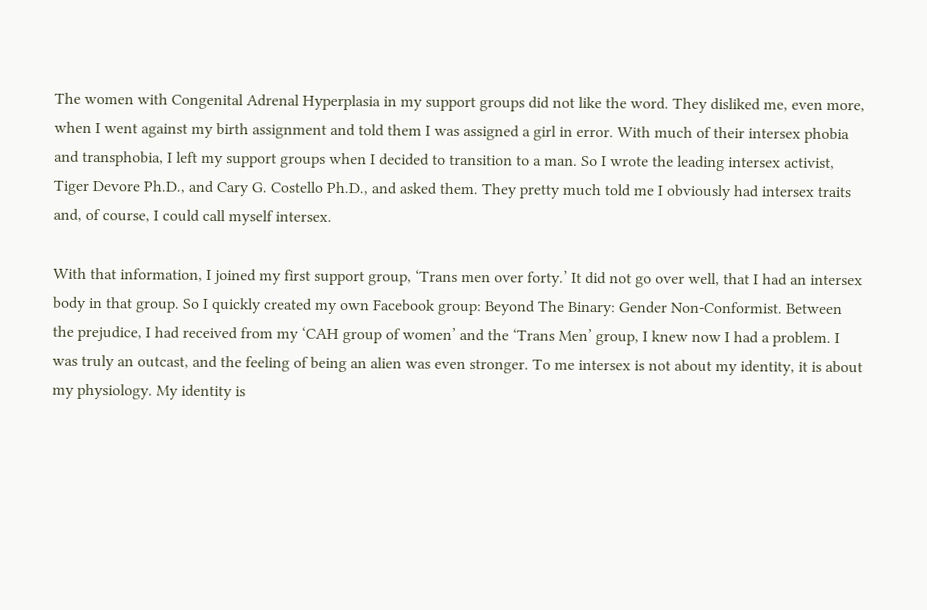The women with Congenital Adrenal Hyperplasia in my support groups did not like the word. They disliked me, even more, when I went against my birth assignment and told them I was assigned a girl in error. With much of their intersex phobia and transphobia, I left my support groups when I decided to transition to a man. So I wrote the leading intersex activist, Tiger Devore Ph.D., and Cary G. Costello Ph.D., and asked them. They pretty much told me I obviously had intersex traits and, of course, I could call myself intersex.

With that information, I joined my first support group, ‘Trans men over forty.’ It did not go over well, that I had an intersex body in that group. So I quickly created my own Facebook group: Beyond The Binary: Gender Non-Conformist. Between the prejudice, I had received from my ‘CAH group of women’ and the ‘Trans Men’ group, I knew now I had a problem. I was truly an outcast, and the feeling of being an alien was even stronger. To me intersex is not about my identity, it is about my physiology. My identity is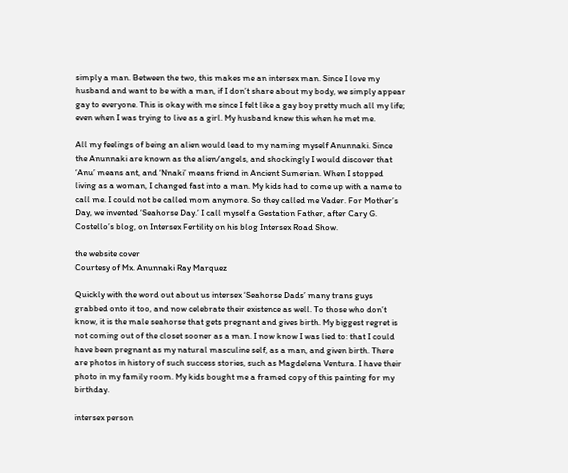simply a man. Between the two, this makes me an intersex man. Since I love my husband and want to be with a man, if I don’t share about my body, we simply appear gay to everyone. This is okay with me since I felt like a gay boy pretty much all my life; even when I was trying to live as a girl. My husband knew this when he met me.

All my feelings of being an alien would lead to my naming myself Anunnaki. Since the Anunnaki are known as the alien/angels, and shockingly I would discover that ‘Anu’ means ant, and ‘Nnaki’ means friend in Ancient Sumerian. When I stopped living as a woman, I changed fast into a man. My kids had to come up with a name to call me. I could not be called mom anymore. So they called me Vader. For Mother’s Day, we invented ‘Seahorse Day.’ I call myself a Gestation Father, after Cary G. Costello’s blog, on Intersex Fertility on his blog Intersex Road Show.

the website cover
Courtesy of Mx. Anunnaki Ray Marquez

Quickly with the word out about us intersex ‘Seahorse Dads’ many trans guys grabbed onto it too, and now celebrate their existence as well. To those who don’t know, it is the male seahorse that gets pregnant and gives birth. My biggest regret is not coming out of the closet sooner as a man. I now know I was lied to: that I could have been pregnant as my natural masculine self, as a man, and given birth. There are photos in history of such success stories, such as Magdelena Ventura. I have their photo in my family room. My kids bought me a framed copy of this painting for my birthday.

intersex person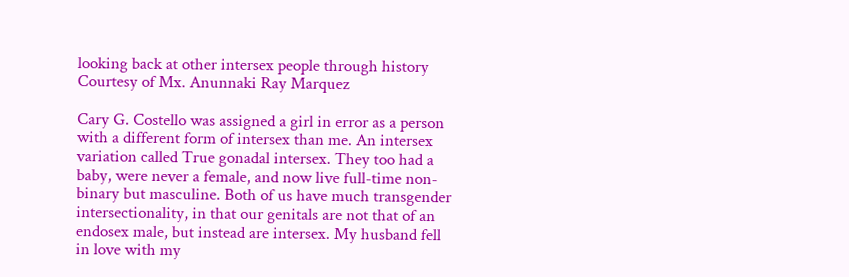looking back at other intersex people through history
Courtesy of Mx. Anunnaki Ray Marquez

Cary G. Costello was assigned a girl in error as a person with a different form of intersex than me. An intersex variation called True gonadal intersex. They too had a baby, were never a female, and now live full-time non-binary but masculine. Both of us have much transgender intersectionality, in that our genitals are not that of an endosex male, but instead are intersex. My husband fell in love with my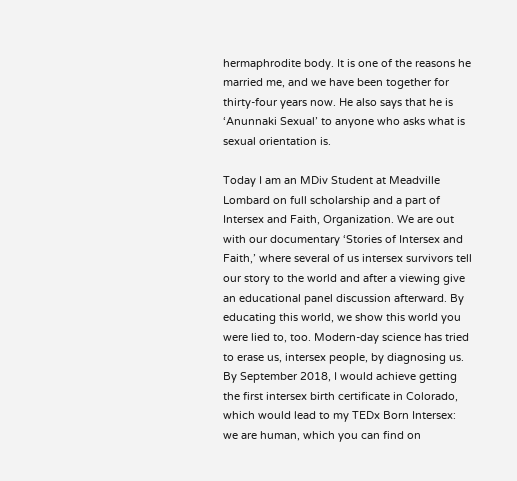hermaphrodite body. It is one of the reasons he married me, and we have been together for thirty-four years now. He also says that he is ‘Anunnaki Sexual’ to anyone who asks what is sexual orientation is.

Today I am an MDiv Student at Meadville Lombard on full scholarship and a part of Intersex and Faith, Organization. We are out with our documentary ‘Stories of Intersex and Faith,’ where several of us intersex survivors tell our story to the world and after a viewing give an educational panel discussion afterward. By educating this world, we show this world you were lied to, too. Modern-day science has tried to erase us, intersex people, by diagnosing us. By September 2018, I would achieve getting the first intersex birth certificate in Colorado, which would lead to my TEDx Born Intersex: we are human, which you can find on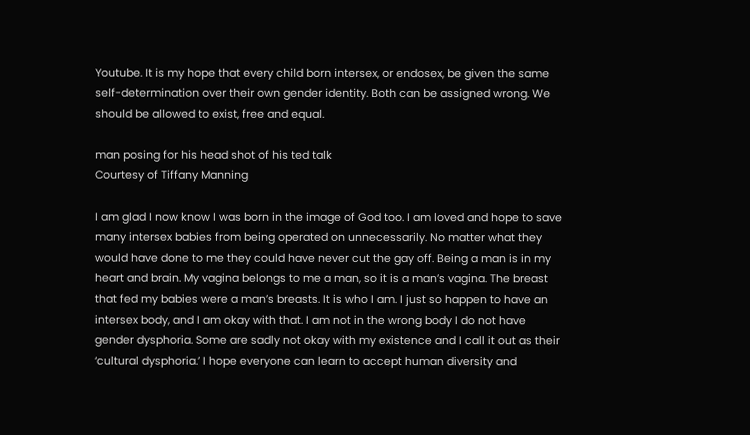Youtube. It is my hope that every child born intersex, or endosex, be given the same self-determination over their own gender identity. Both can be assigned wrong. We should be allowed to exist, free and equal.

man posing for his head shot of his ted talk
Courtesy of Tiffany Manning

I am glad I now know I was born in the image of God too. I am loved and hope to save many intersex babies from being operated on unnecessarily. No matter what they would have done to me they could have never cut the gay off. Being a man is in my heart and brain. My vagina belongs to me a man, so it is a man’s vagina. The breast that fed my babies were a man’s breasts. It is who I am. I just so happen to have an intersex body, and I am okay with that. I am not in the wrong body I do not have gender dysphoria. Some are sadly not okay with my existence and I call it out as their ‘cultural dysphoria.’ I hope everyone can learn to accept human diversity and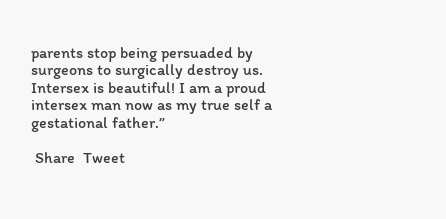parents stop being persuaded by surgeons to surgically destroy us. Intersex is beautiful! I am a proud intersex man now as my true self a gestational father.”

 Share  Tweet